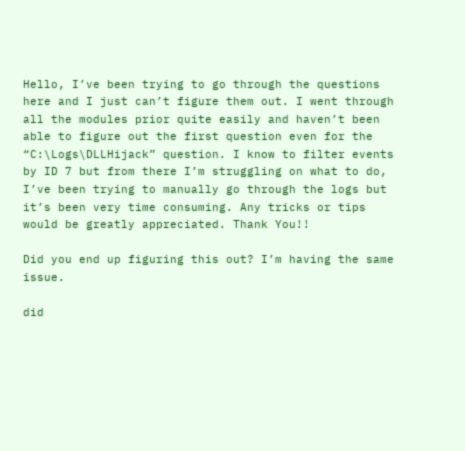Hello, I’ve been trying to go through the questions here and I just can’t figure them out. I went through all the modules prior quite easily and haven’t been able to figure out the first question even for the “C:\Logs\DLLHijack” question. I know to filter events by ID 7 but from there I’m struggling on what to do, I’ve been trying to manually go through the logs but it’s been very time consuming. Any tricks or tips would be greatly appreciated. Thank You!!

Did you end up figuring this out? I’m having the same issue.

did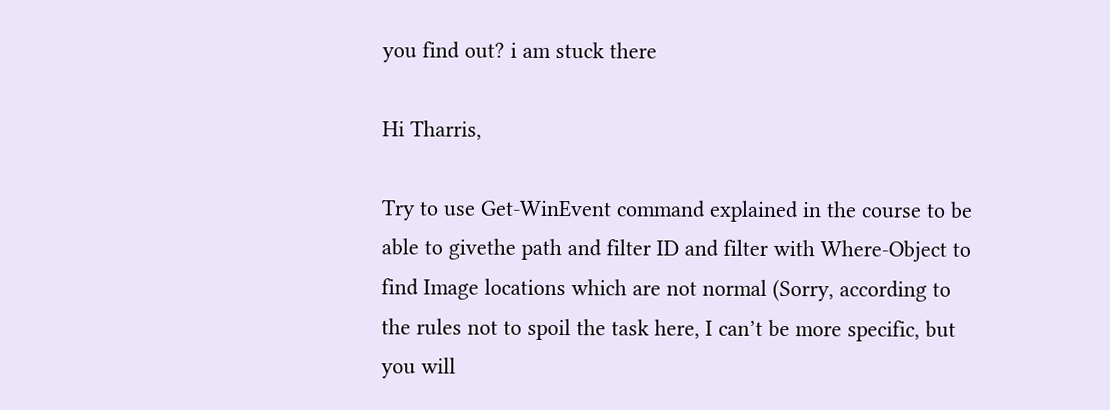you find out? i am stuck there

Hi Tharris,

Try to use Get-WinEvent command explained in the course to be able to givethe path and filter ID and filter with Where-Object to find Image locations which are not normal (Sorry, according to the rules not to spoil the task here, I can’t be more specific, but you will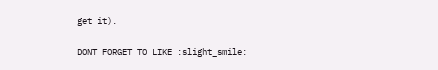get it).

DONT FORGET TO LIKE :slight_smile: